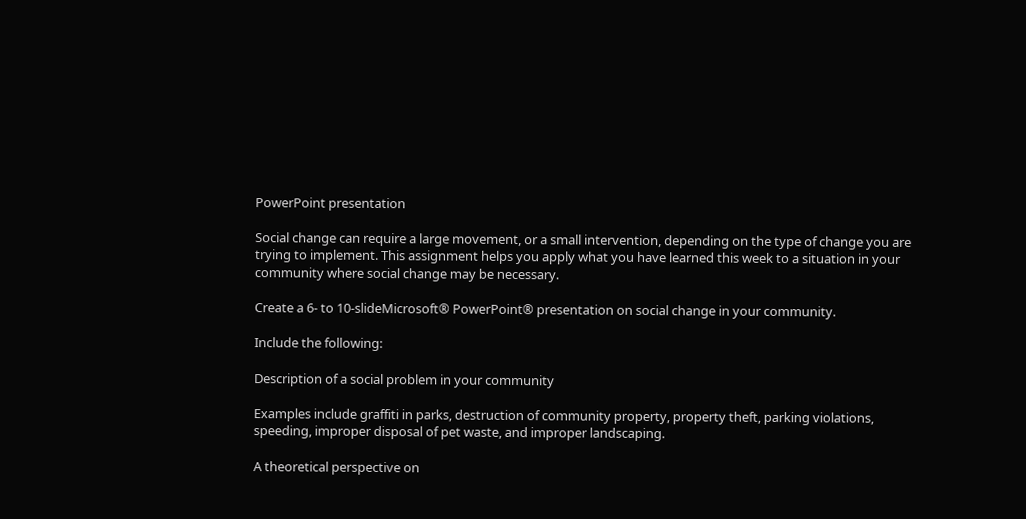PowerPoint presentation

Social change can require a large movement, or a small intervention, depending on the type of change you are trying to implement. This assignment helps you apply what you have learned this week to a situation in your community where social change may be necessary.

Create a 6- to 10-slideMicrosoft® PowerPoint® presentation on social change in your community.

Include the following:

Description of a social problem in your community

Examples include graffiti in parks, destruction of community property, property theft, parking violations, speeding, improper disposal of pet waste, and improper landscaping.

A theoretical perspective on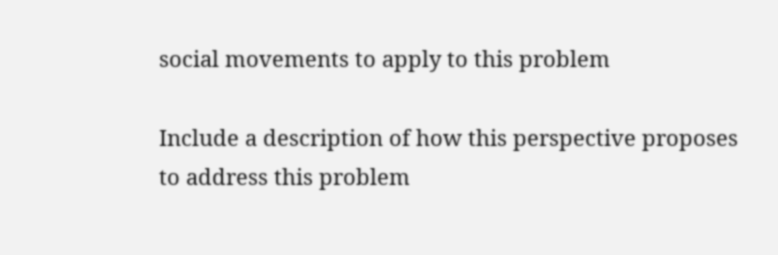social movements to apply to this problem

Include a description of how this perspective proposes to address this problem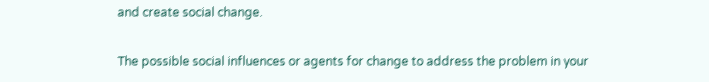and create social change.

The possible social influences or agents for change to address the problem in your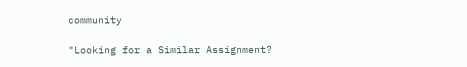community

"Looking for a Similar Assignment?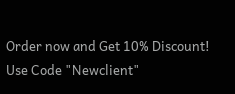Order now and Get 10% Discount! Use Code "Newclient"